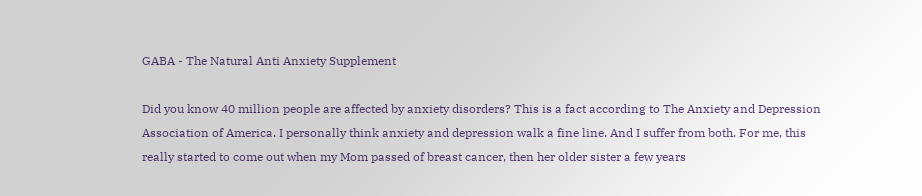GABA - The Natural Anti Anxiety Supplement

Did you know 40 million people are affected by anxiety disorders? This is a fact according to The Anxiety and Depression Association of America. I personally think anxiety and depression walk a fine line. And I suffer from both. For me, this really started to come out when my Mom passed of breast cancer, then her older sister a few years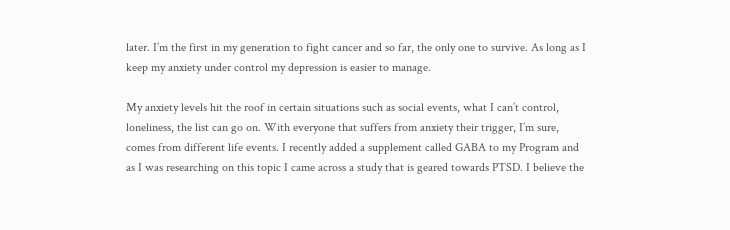later. I’m the first in my generation to fight cancer and so far, the only one to survive. As long as I keep my anxiety under control my depression is easier to manage.

My anxiety levels hit the roof in certain situations such as social events, what I can’t control, loneliness, the list can go on. With everyone that suffers from anxiety their trigger, I’m sure, comes from different life events. I recently added a supplement called GABA to my Program and as I was researching on this topic I came across a study that is geared towards PTSD. I believe the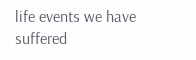life events we have suffered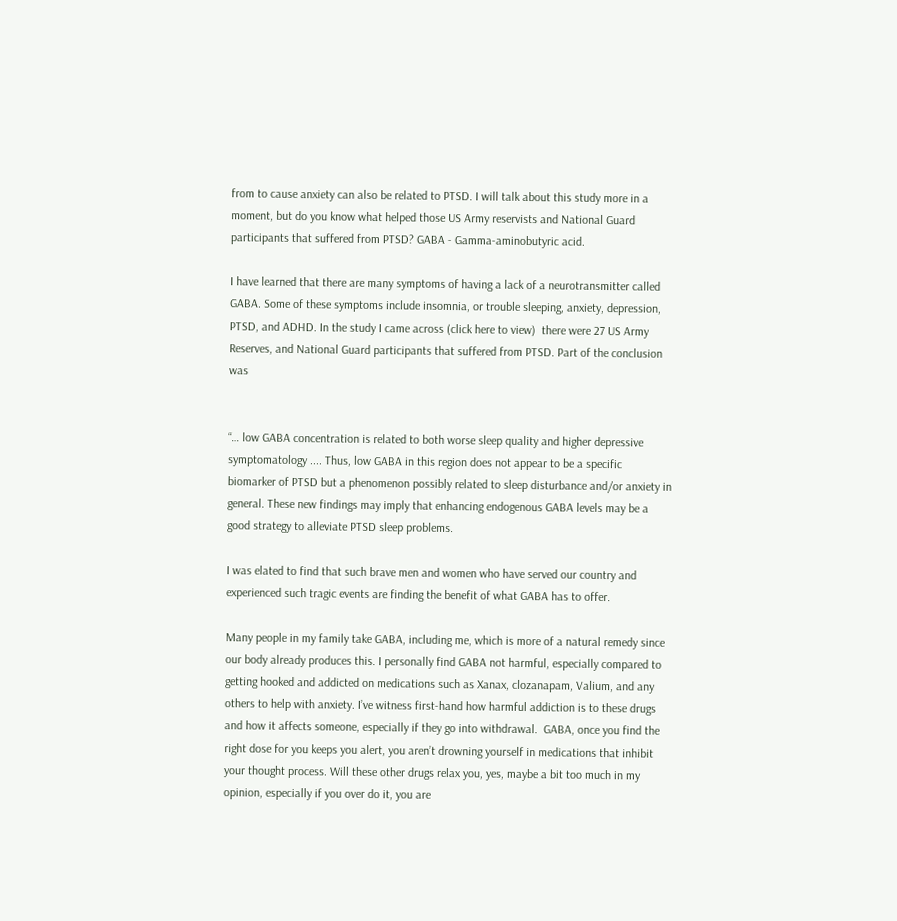from to cause anxiety can also be related to PTSD. I will talk about this study more in a moment, but do you know what helped those US Army reservists and National Guard participants that suffered from PTSD? GABA - Gamma-aminobutyric acid.

I have learned that there are many symptoms of having a lack of a neurotransmitter called GABA. Some of these symptoms include insomnia, or trouble sleeping, anxiety, depression, PTSD, and ADHD. In the study I came across (click here to view)  there were 27 US Army Reserves, and National Guard participants that suffered from PTSD. Part of the conclusion was


“… low GABA concentration is related to both worse sleep quality and higher depressive symptomatology .... Thus, low GABA in this region does not appear to be a specific biomarker of PTSD but a phenomenon possibly related to sleep disturbance and/or anxiety in general. These new findings may imply that enhancing endogenous GABA levels may be a good strategy to alleviate PTSD sleep problems.

I was elated to find that such brave men and women who have served our country and experienced such tragic events are finding the benefit of what GABA has to offer.

Many people in my family take GABA, including me, which is more of a natural remedy since our body already produces this. I personally find GABA not harmful, especially compared to getting hooked and addicted on medications such as Xanax, clozanapam, Valium, and any others to help with anxiety. I’ve witness first-hand how harmful addiction is to these drugs and how it affects someone, especially if they go into withdrawal.  GABA, once you find the right dose for you keeps you alert, you aren’t drowning yourself in medications that inhibit your thought process. Will these other drugs relax you, yes, maybe a bit too much in my opinion, especially if you over do it, you are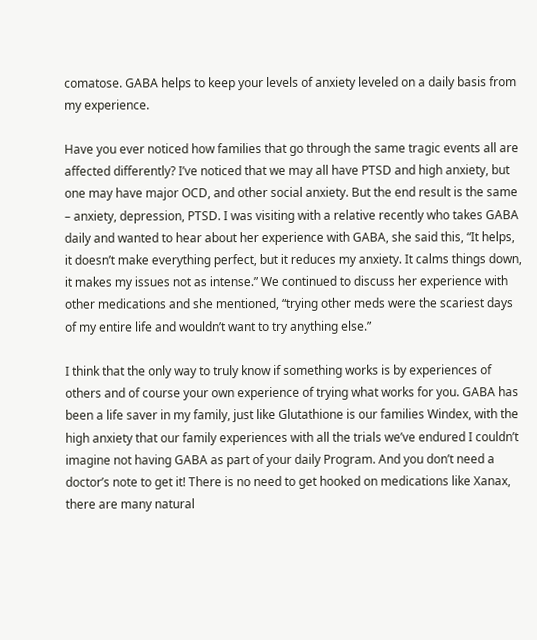comatose. GABA helps to keep your levels of anxiety leveled on a daily basis from my experience.

Have you ever noticed how families that go through the same tragic events all are affected differently? I’ve noticed that we may all have PTSD and high anxiety, but one may have major OCD, and other social anxiety. But the end result is the same – anxiety, depression, PTSD. I was visiting with a relative recently who takes GABA daily and wanted to hear about her experience with GABA, she said this, “It helps, it doesn’t make everything perfect, but it reduces my anxiety. It calms things down, it makes my issues not as intense.” We continued to discuss her experience with other medications and she mentioned, “trying other meds were the scariest days of my entire life and wouldn’t want to try anything else.”

I think that the only way to truly know if something works is by experiences of others and of course your own experience of trying what works for you. GABA has been a life saver in my family, just like Glutathione is our families Windex, with the high anxiety that our family experiences with all the trials we’ve endured I couldn’t imagine not having GABA as part of your daily Program. And you don’t need a doctor’s note to get it! There is no need to get hooked on medications like Xanax, there are many natural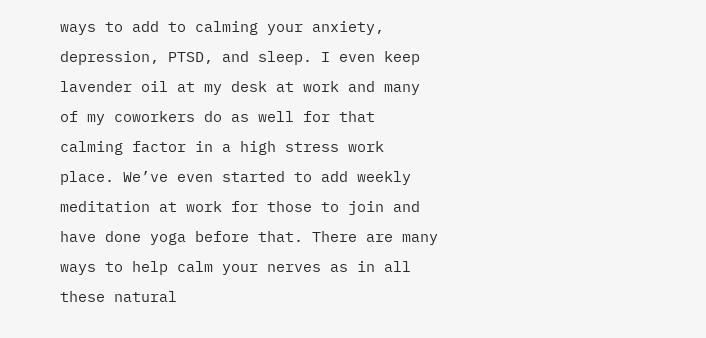ways to add to calming your anxiety, depression, PTSD, and sleep. I even keep lavender oil at my desk at work and many of my coworkers do as well for that calming factor in a high stress work place. We’ve even started to add weekly meditation at work for those to join and have done yoga before that. There are many ways to help calm your nerves as in all these natural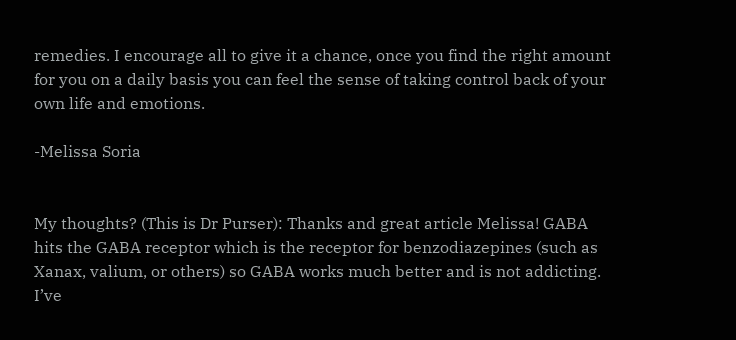remedies. I encourage all to give it a chance, once you find the right amount for you on a daily basis you can feel the sense of taking control back of your own life and emotions.

-Melissa Soria


My thoughts? (This is Dr Purser): Thanks and great article Melissa! GABA hits the GABA receptor which is the receptor for benzodiazepines (such as Xanax, valium, or others) so GABA works much better and is not addicting. I’ve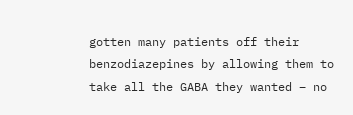gotten many patients off their benzodiazepines by allowing them to take all the GABA they wanted – no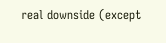real downside (except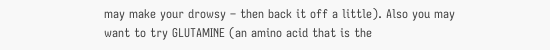may make your drowsy – then back it off a little). Also you may want to try GLUTAMINE (an amino acid that is the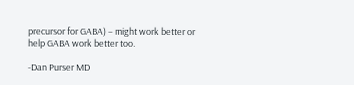precursor for GABA) – might work better or help GABA work better too.

-Dan Purser MD